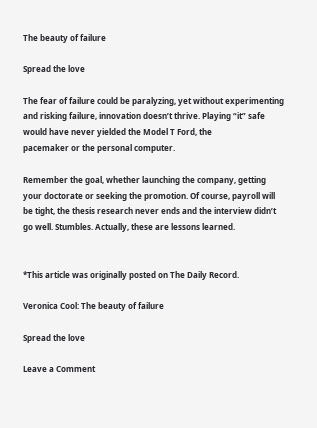The beauty of failure

Spread the love

The fear of failure could be paralyzing, yet without experimenting and risking failure, innovation doesn’t thrive. Playing “it” safe would have never yielded the Model T Ford, the
pacemaker or the personal computer.

Remember the goal, whether launching the company, getting your doctorate or seeking the promotion. Of course, payroll will be tight, the thesis research never ends and the interview didn’t go well. Stumbles. Actually, these are lessons learned.


*This article was originally posted on The Daily Record.

Veronica Cool: The beauty of failure

Spread the love

Leave a Comment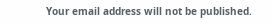Your email address will not be published.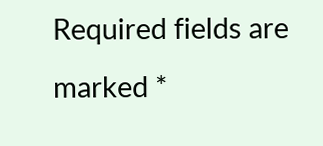Required fields are marked *